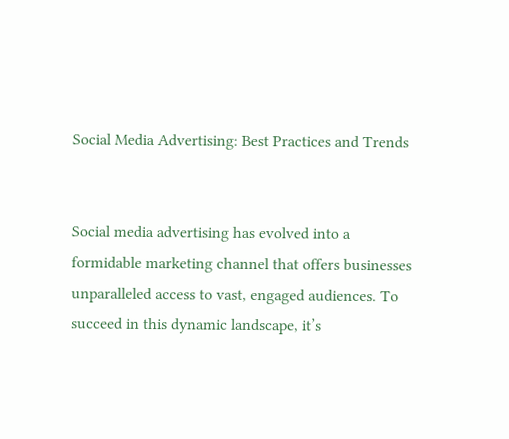Social Media Advertising: Best Practices and Trends


Social media advertising has evolved into a formidable marketing channel that offers businesses unparalleled access to vast, engaged audiences. To succeed in this dynamic landscape, it’s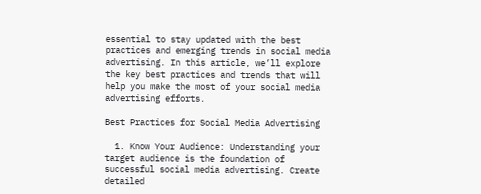essential to stay updated with the best practices and emerging trends in social media advertising. In this article, we’ll explore the key best practices and trends that will help you make the most of your social media advertising efforts.

Best Practices for Social Media Advertising

  1. Know Your Audience: Understanding your target audience is the foundation of successful social media advertising. Create detailed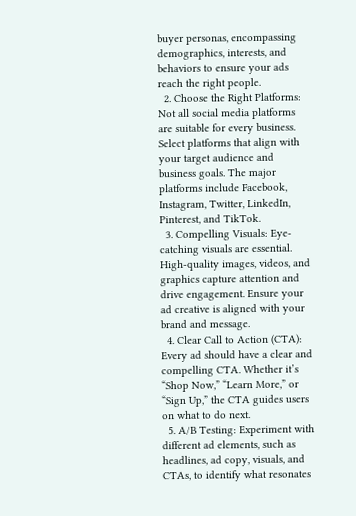buyer personas, encompassing demographics, interests, and behaviors to ensure your ads reach the right people.
  2. Choose the Right Platforms: Not all social media platforms are suitable for every business. Select platforms that align with your target audience and business goals. The major platforms include Facebook, Instagram, Twitter, LinkedIn, Pinterest, and TikTok.
  3. Compelling Visuals: Eye-catching visuals are essential. High-quality images, videos, and graphics capture attention and drive engagement. Ensure your ad creative is aligned with your brand and message.
  4. Clear Call to Action (CTA): Every ad should have a clear and compelling CTA. Whether it’s “Shop Now,” “Learn More,” or “Sign Up,” the CTA guides users on what to do next.
  5. A/B Testing: Experiment with different ad elements, such as headlines, ad copy, visuals, and CTAs, to identify what resonates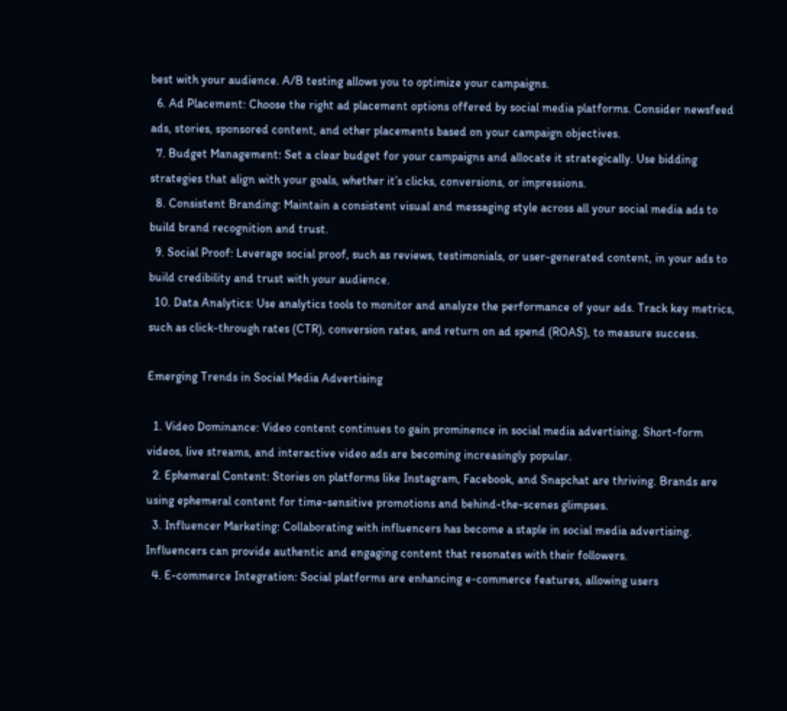best with your audience. A/B testing allows you to optimize your campaigns.
  6. Ad Placement: Choose the right ad placement options offered by social media platforms. Consider newsfeed ads, stories, sponsored content, and other placements based on your campaign objectives.
  7. Budget Management: Set a clear budget for your campaigns and allocate it strategically. Use bidding strategies that align with your goals, whether it’s clicks, conversions, or impressions.
  8. Consistent Branding: Maintain a consistent visual and messaging style across all your social media ads to build brand recognition and trust.
  9. Social Proof: Leverage social proof, such as reviews, testimonials, or user-generated content, in your ads to build credibility and trust with your audience.
  10. Data Analytics: Use analytics tools to monitor and analyze the performance of your ads. Track key metrics, such as click-through rates (CTR), conversion rates, and return on ad spend (ROAS), to measure success.

Emerging Trends in Social Media Advertising

  1. Video Dominance: Video content continues to gain prominence in social media advertising. Short-form videos, live streams, and interactive video ads are becoming increasingly popular.
  2. Ephemeral Content: Stories on platforms like Instagram, Facebook, and Snapchat are thriving. Brands are using ephemeral content for time-sensitive promotions and behind-the-scenes glimpses.
  3. Influencer Marketing: Collaborating with influencers has become a staple in social media advertising. Influencers can provide authentic and engaging content that resonates with their followers.
  4. E-commerce Integration: Social platforms are enhancing e-commerce features, allowing users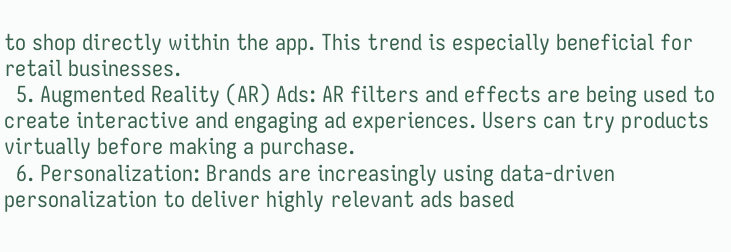to shop directly within the app. This trend is especially beneficial for retail businesses.
  5. Augmented Reality (AR) Ads: AR filters and effects are being used to create interactive and engaging ad experiences. Users can try products virtually before making a purchase.
  6. Personalization: Brands are increasingly using data-driven personalization to deliver highly relevant ads based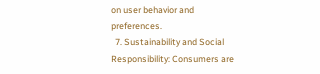on user behavior and preferences.
  7. Sustainability and Social Responsibility: Consumers are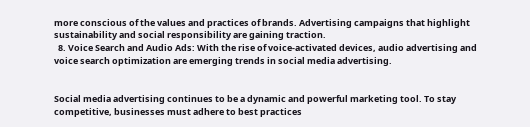more conscious of the values and practices of brands. Advertising campaigns that highlight sustainability and social responsibility are gaining traction.
  8. Voice Search and Audio Ads: With the rise of voice-activated devices, audio advertising and voice search optimization are emerging trends in social media advertising.


Social media advertising continues to be a dynamic and powerful marketing tool. To stay competitive, businesses must adhere to best practices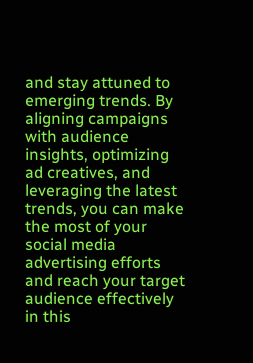and stay attuned to emerging trends. By aligning campaigns with audience insights, optimizing ad creatives, and leveraging the latest trends, you can make the most of your social media advertising efforts and reach your target audience effectively in this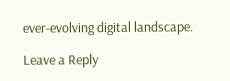ever-evolving digital landscape.

Leave a Reply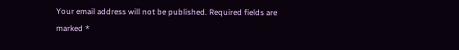Your email address will not be published. Required fields are marked *